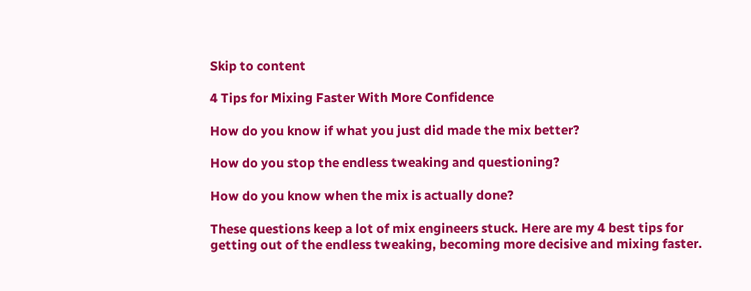Skip to content

4 Tips for Mixing Faster With More Confidence

How do you know if what you just did made the mix better?

How do you stop the endless tweaking and questioning?

How do you know when the mix is actually done?

These questions keep a lot of mix engineers stuck. Here are my 4 best tips for getting out of the endless tweaking, becoming more decisive and mixing faster.